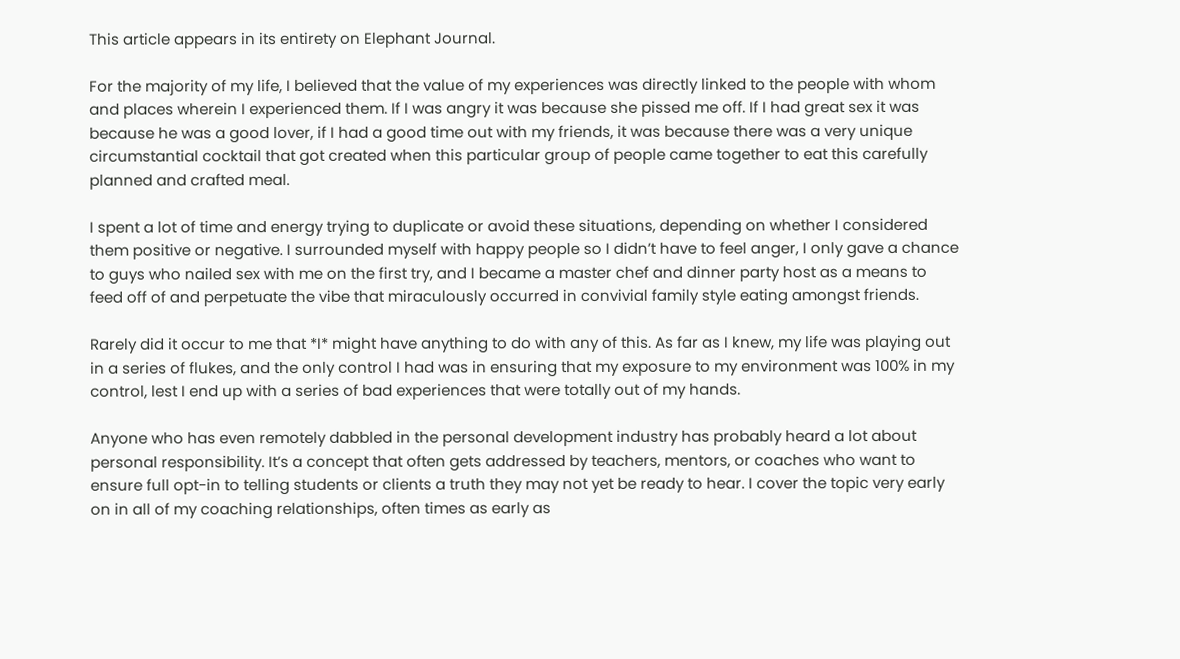This article appears in its entirety on Elephant Journal.

For the majority of my life, I believed that the value of my experiences was directly linked to the people with whom and places wherein I experienced them. If I was angry it was because she pissed me off. If I had great sex it was because he was a good lover, if I had a good time out with my friends, it was because there was a very unique circumstantial cocktail that got created when this particular group of people came together to eat this carefully planned and crafted meal.

I spent a lot of time and energy trying to duplicate or avoid these situations, depending on whether I considered them positive or negative. I surrounded myself with happy people so I didn’t have to feel anger, I only gave a chance to guys who nailed sex with me on the first try, and I became a master chef and dinner party host as a means to feed off of and perpetuate the vibe that miraculously occurred in convivial family style eating amongst friends.

Rarely did it occur to me that *I* might have anything to do with any of this. As far as I knew, my life was playing out in a series of flukes, and the only control I had was in ensuring that my exposure to my environment was 100% in my control, lest I end up with a series of bad experiences that were totally out of my hands.

Anyone who has even remotely dabbled in the personal development industry has probably heard a lot about personal responsibility. It’s a concept that often gets addressed by teachers, mentors, or coaches who want to ensure full opt-in to telling students or clients a truth they may not yet be ready to hear. I cover the topic very early on in all of my coaching relationships, often times as early as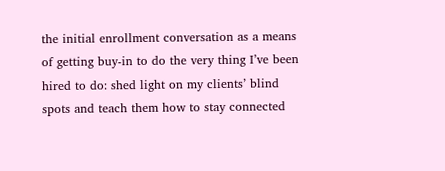the initial enrollment conversation as a means of getting buy-in to do the very thing I’ve been hired to do: shed light on my clients’ blind spots and teach them how to stay connected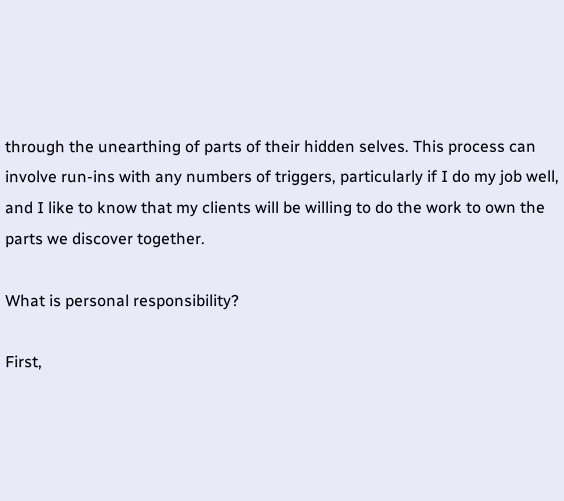through the unearthing of parts of their hidden selves. This process can involve run-ins with any numbers of triggers, particularly if I do my job well, and I like to know that my clients will be willing to do the work to own the parts we discover together.

What is personal responsibility?

First,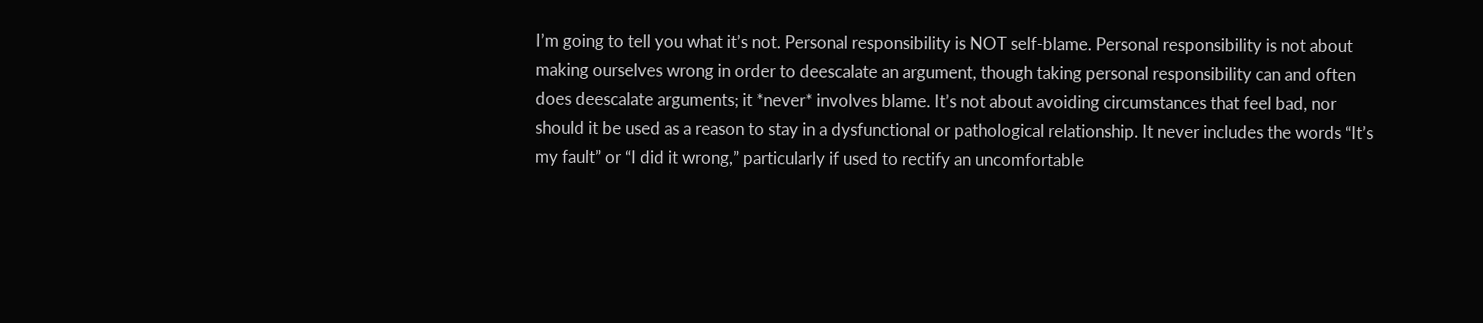I’m going to tell you what it’s not. Personal responsibility is NOT self-blame. Personal responsibility is not about making ourselves wrong in order to deescalate an argument, though taking personal responsibility can and often does deescalate arguments; it *never* involves blame. It’s not about avoiding circumstances that feel bad, nor should it be used as a reason to stay in a dysfunctional or pathological relationship. It never includes the words “It’s my fault” or “I did it wrong,” particularly if used to rectify an uncomfortable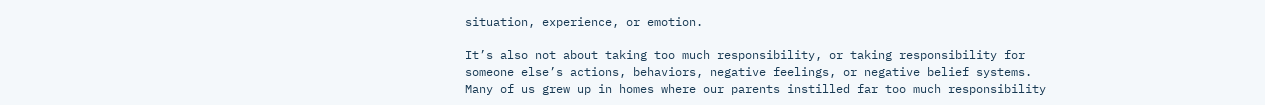situation, experience, or emotion.

It’s also not about taking too much responsibility, or taking responsibility for someone else’s actions, behaviors, negative feelings, or negative belief systems. Many of us grew up in homes where our parents instilled far too much responsibility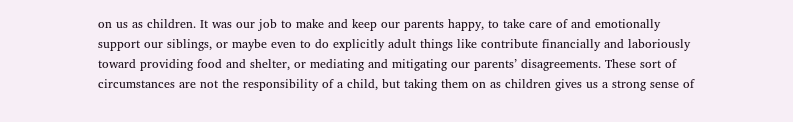on us as children. It was our job to make and keep our parents happy, to take care of and emotionally support our siblings, or maybe even to do explicitly adult things like contribute financially and laboriously toward providing food and shelter, or mediating and mitigating our parents’ disagreements. These sort of circumstances are not the responsibility of a child, but taking them on as children gives us a strong sense of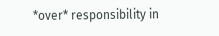*over* responsibility in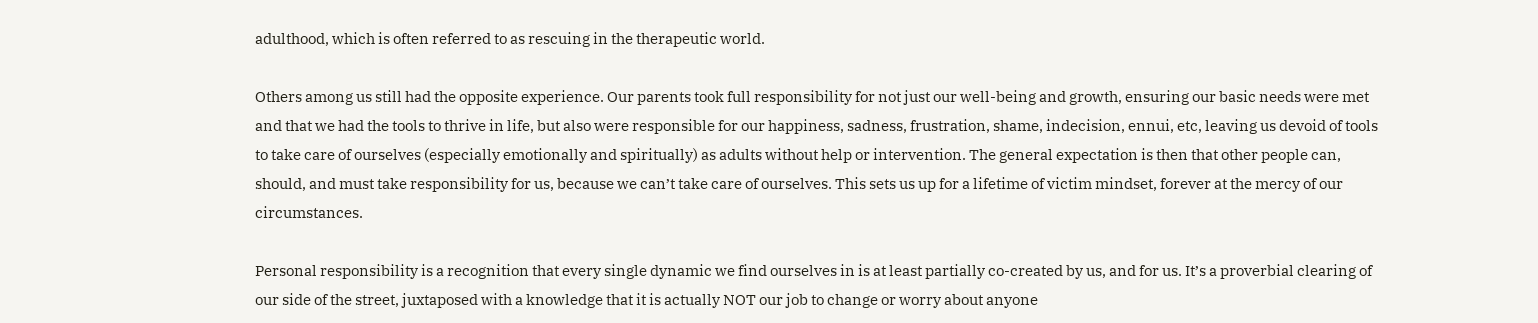adulthood, which is often referred to as rescuing in the therapeutic world.

Others among us still had the opposite experience. Our parents took full responsibility for not just our well-being and growth, ensuring our basic needs were met and that we had the tools to thrive in life, but also were responsible for our happiness, sadness, frustration, shame, indecision, ennui, etc, leaving us devoid of tools to take care of ourselves (especially emotionally and spiritually) as adults without help or intervention. The general expectation is then that other people can, should, and must take responsibility for us, because we can’t take care of ourselves. This sets us up for a lifetime of victim mindset, forever at the mercy of our circumstances.

Personal responsibility is a recognition that every single dynamic we find ourselves in is at least partially co-created by us, and for us. It’s a proverbial clearing of our side of the street, juxtaposed with a knowledge that it is actually NOT our job to change or worry about anyone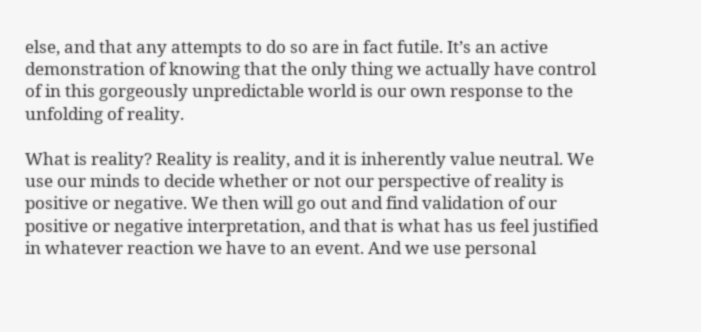else, and that any attempts to do so are in fact futile. It’s an active demonstration of knowing that the only thing we actually have control of in this gorgeously unpredictable world is our own response to the unfolding of reality.

What is reality? Reality is reality, and it is inherently value neutral. We use our minds to decide whether or not our perspective of reality is positive or negative. We then will go out and find validation of our positive or negative interpretation, and that is what has us feel justified in whatever reaction we have to an event. And we use personal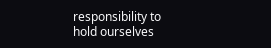responsibility to hold ourselves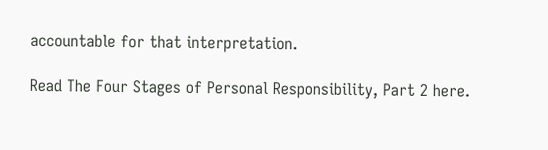accountable for that interpretation.

Read The Four Stages of Personal Responsibility, Part 2 here.